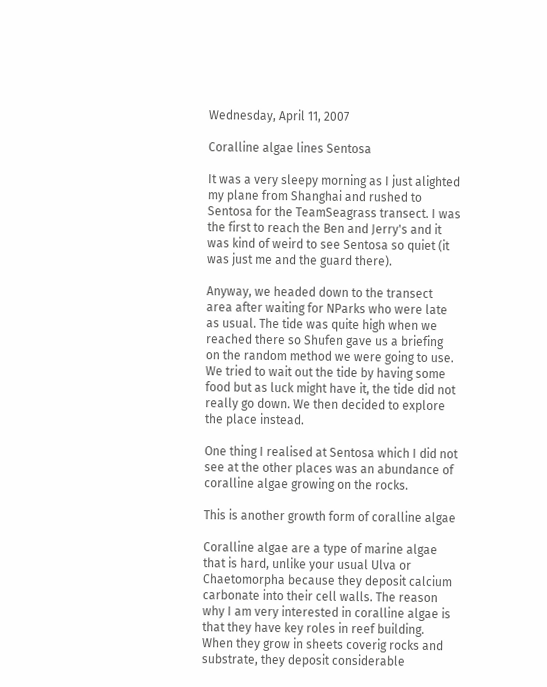Wednesday, April 11, 2007

Coralline algae lines Sentosa

It was a very sleepy morning as I just alighted my plane from Shanghai and rushed to Sentosa for the TeamSeagrass transect. I was the first to reach the Ben and Jerry's and it was kind of weird to see Sentosa so quiet (it was just me and the guard there).

Anyway, we headed down to the transect area after waiting for NParks who were late as usual. The tide was quite high when we reached there so Shufen gave us a briefing on the random method we were going to use. We tried to wait out the tide by having some food but as luck might have it, the tide did not really go down. We then decided to explore the place instead.

One thing I realised at Sentosa which I did not see at the other places was an abundance of coralline algae growing on the rocks.

This is another growth form of coralline algae

Coralline algae are a type of marine algae that is hard, unlike your usual Ulva or Chaetomorpha because they deposit calcium carbonate into their cell walls. The reason why I am very interested in coralline algae is that they have key roles in reef building. When they grow in sheets coverig rocks and substrate, they deposit considerable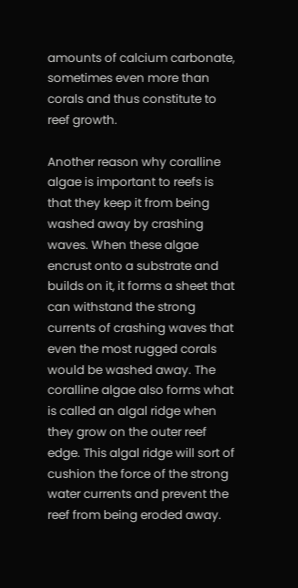amounts of calcium carbonate, sometimes even more than corals and thus constitute to reef growth.

Another reason why coralline algae is important to reefs is that they keep it from being washed away by crashing waves. When these algae encrust onto a substrate and builds on it, it forms a sheet that can withstand the strong currents of crashing waves that even the most rugged corals would be washed away. The coralline algae also forms what is called an algal ridge when they grow on the outer reef edge. This algal ridge will sort of cushion the force of the strong water currents and prevent the reef from being eroded away.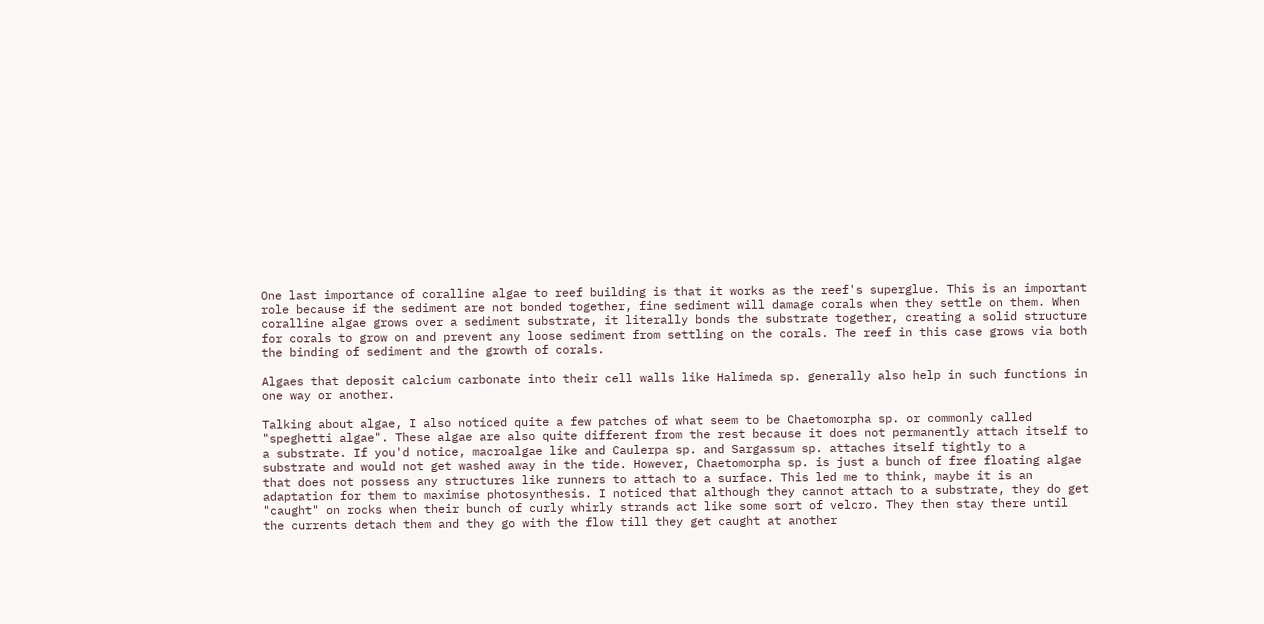One last importance of coralline algae to reef building is that it works as the reef's superglue. This is an important role because if the sediment are not bonded together, fine sediment will damage corals when they settle on them. When coralline algae grows over a sediment substrate, it literally bonds the substrate together, creating a solid structure for corals to grow on and prevent any loose sediment from settling on the corals. The reef in this case grows via both the binding of sediment and the growth of corals.

Algaes that deposit calcium carbonate into their cell walls like Halimeda sp. generally also help in such functions in one way or another.

Talking about algae, I also noticed quite a few patches of what seem to be Chaetomorpha sp. or commonly called "speghetti algae". These algae are also quite different from the rest because it does not permanently attach itself to a substrate. If you'd notice, macroalgae like and Caulerpa sp. and Sargassum sp. attaches itself tightly to a substrate and would not get washed away in the tide. However, Chaetomorpha sp. is just a bunch of free floating algae that does not possess any structures like runners to attach to a surface. This led me to think, maybe it is an adaptation for them to maximise photosynthesis. I noticed that although they cannot attach to a substrate, they do get "caught" on rocks when their bunch of curly whirly strands act like some sort of velcro. They then stay there until the currents detach them and they go with the flow till they get caught at another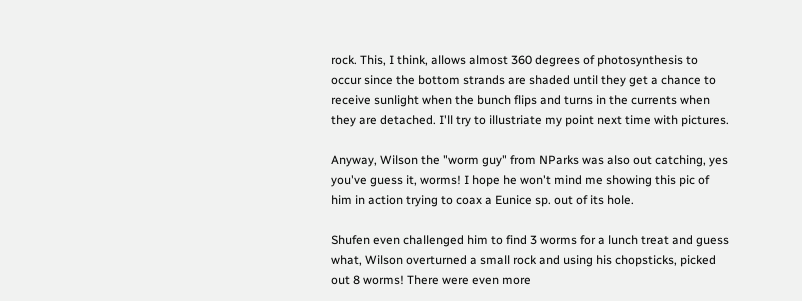rock. This, I think, allows almost 360 degrees of photosynthesis to occur since the bottom strands are shaded until they get a chance to receive sunlight when the bunch flips and turns in the currents when they are detached. I'll try to illustriate my point next time with pictures.

Anyway, Wilson the "worm guy" from NParks was also out catching, yes you've guess it, worms! I hope he won't mind me showing this pic of him in action trying to coax a Eunice sp. out of its hole.

Shufen even challenged him to find 3 worms for a lunch treat and guess what, Wilson overturned a small rock and using his chopsticks, picked out 8 worms! There were even more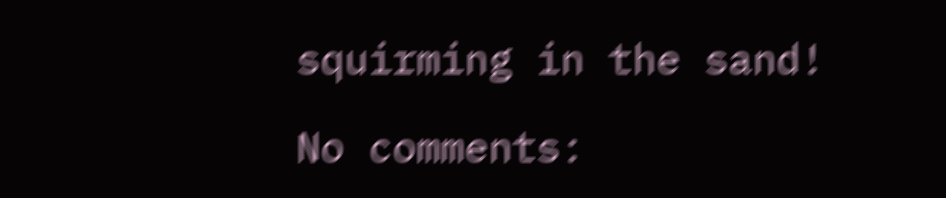squirming in the sand!

No comments: